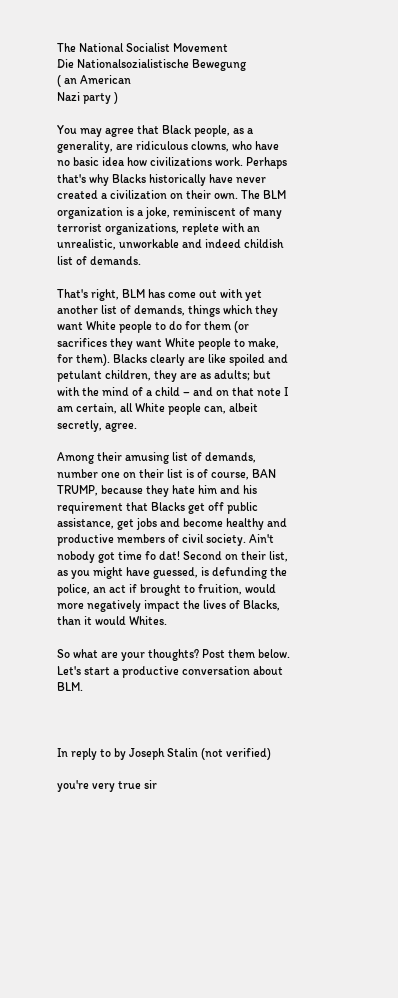The National Socialist Movement
Die Nationalsozialistische Bewegung
( an American
Nazi party )

You may agree that Black people, as a generality, are ridiculous clowns, who have no basic idea how civilizations work. Perhaps that's why Blacks historically have never created a civilization on their own. The BLM organization is a joke, reminiscent of many terrorist organizations, replete with an unrealistic, unworkable and indeed childish list of demands.

That's right, BLM has come out with yet another list of demands, things which they want White people to do for them (or sacrifices they want White people to make, for them). Blacks clearly are like spoiled and petulant children, they are as adults; but with the mind of a child – and on that note I am certain, all White people can, albeit secretly, agree.

Among their amusing list of demands, number one on their list is of course, BAN TRUMP, because they hate him and his requirement that Blacks get off public assistance, get jobs and become healthy and productive members of civil society. Ain't nobody got time fo dat! Second on their list, as you might have guessed, is defunding the police, an act if brought to fruition, would more negatively impact the lives of Blacks, than it would Whites.

So what are your thoughts? Post them below. Let's start a productive conversation about BLM.



In reply to by Joseph Stalin (not verified)

you're very true sir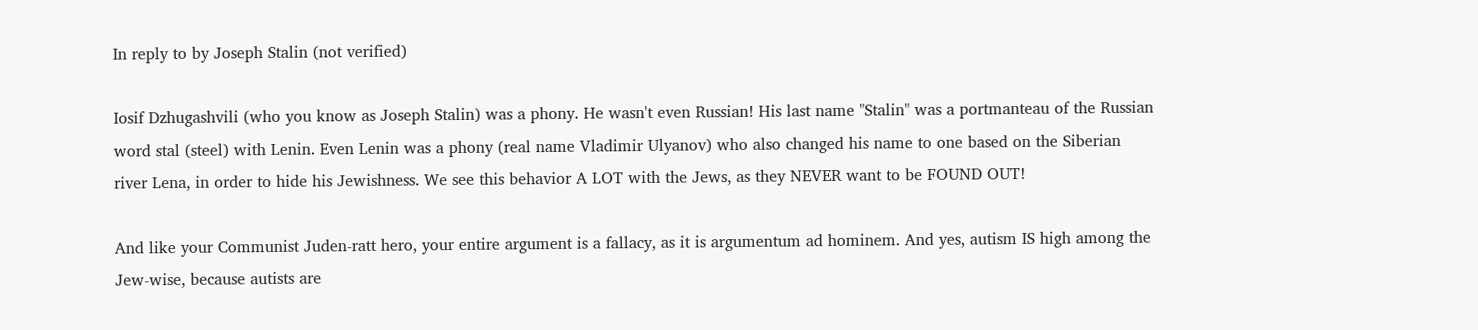In reply to by Joseph Stalin (not verified)

Iosif Dzhugashvili (who you know as Joseph Stalin) was a phony. He wasn't even Russian! His last name "Stalin" was a portmanteau of the Russian word stal (steel) with Lenin. Even Lenin was a phony (real name Vladimir Ulyanov) who also changed his name to one based on the Siberian river Lena, in order to hide his Jewishness. We see this behavior A LOT with the Jews, as they NEVER want to be FOUND OUT!

And like your Communist Juden-ratt hero, your entire argument is a fallacy, as it is argumentum ad hominem. And yes, autism IS high among the Jew-wise, because autists are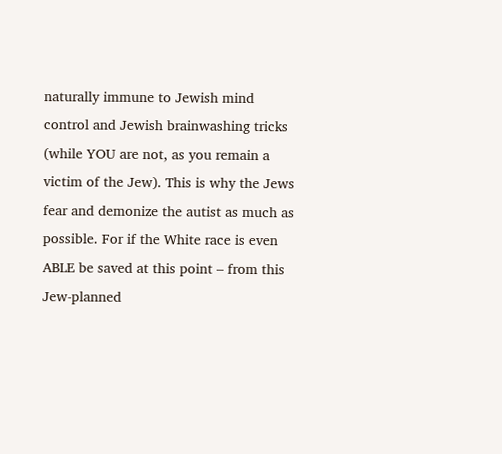naturally immune to Jewish mind control and Jewish brainwashing tricks (while YOU are not, as you remain a victim of the Jew). This is why the Jews fear and demonize the autist as much as possible. For if the White race is even ABLE be saved at this point – from this Jew-planned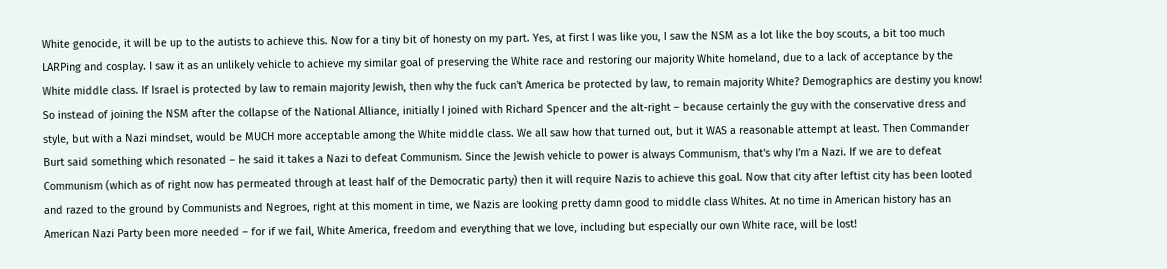White genocide, it will be up to the autists to achieve this. Now for a tiny bit of honesty on my part. Yes, at first I was like you, I saw the NSM as a lot like the boy scouts, a bit too much LARPing and cosplay. I saw it as an unlikely vehicle to achieve my similar goal of preserving the White race and restoring our majority White homeland, due to a lack of acceptance by the White middle class. If Israel is protected by law to remain majority Jewish, then why the fuck can't America be protected by law, to remain majority White? Demographics are destiny you know! So instead of joining the NSM after the collapse of the National Alliance, initially I joined with Richard Spencer and the alt-right – because certainly the guy with the conservative dress and style, but with a Nazi mindset, would be MUCH more acceptable among the White middle class. We all saw how that turned out, but it WAS a reasonable attempt at least. Then Commander Burt said something which resonated – he said it takes a Nazi to defeat Communism. Since the Jewish vehicle to power is always Communism, that's why I'm a Nazi. If we are to defeat Communism (which as of right now has permeated through at least half of the Democratic party) then it will require Nazis to achieve this goal. Now that city after leftist city has been looted and razed to the ground by Communists and Negroes, right at this moment in time, we Nazis are looking pretty damn good to middle class Whites. At no time in American history has an American Nazi Party been more needed – for if we fail, White America, freedom and everything that we love, including but especially our own White race, will be lost!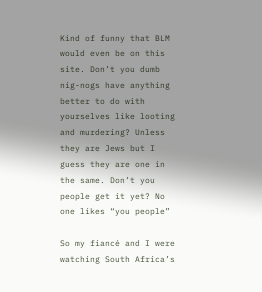Kind of funny that BLM would even be on this site. Don’t you dumb nig-nogs have anything better to do with yourselves like looting and murdering? Unless they are Jews but I guess they are one in the same. Don’t you people get it yet? No one likes “you people”

So my fiancé and I were watching South Africa’s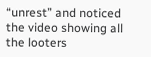“unrest” and noticed the video showing all the looters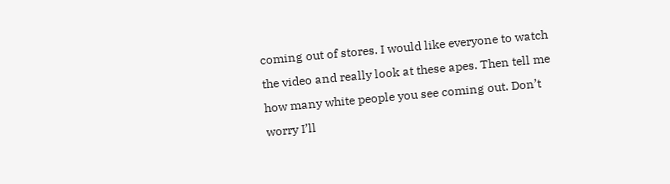coming out of stores. I would like everyone to watch the video and really look at these apes. Then tell me how many white people you see coming out. Don’t worry I’ll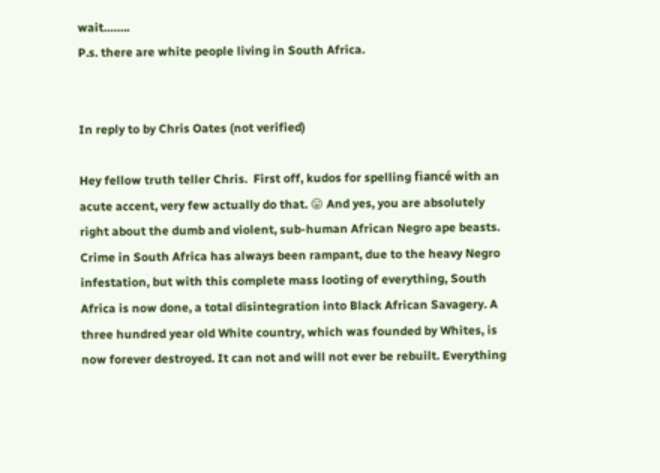wait……..
P.s. there are white people living in South Africa.


In reply to by Chris Oates (not verified)

Hey fellow truth teller Chris.  First off, kudos for spelling fiancé with an acute accent, very few actually do that. 😛 And yes, you are absolutely right about the dumb and violent, sub-human African Negro ape beasts. Crime in South Africa has always been rampant, due to the heavy Negro infestation, but with this complete mass looting of everything, South Africa is now done, a total disintegration into Black African Savagery. A three hundred year old White country, which was founded by Whites, is now forever destroyed. It can not and will not ever be rebuilt. Everything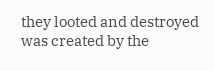they looted and destroyed was created by the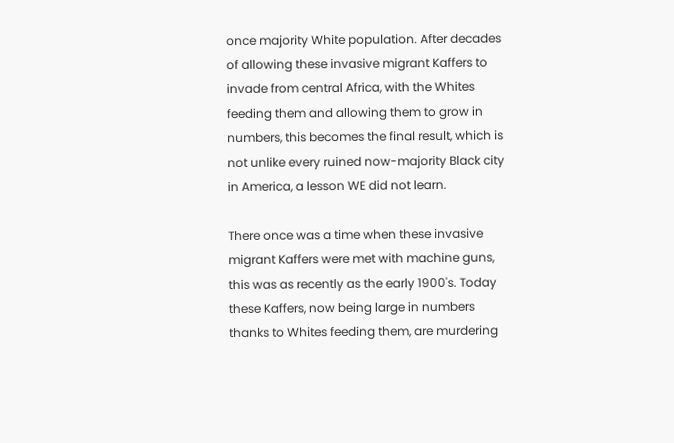once majority White population. After decades of allowing these invasive migrant Kaffers to invade from central Africa, with the Whites feeding them and allowing them to grow in numbers, this becomes the final result, which is not unlike every ruined now-majority Black city in America, a lesson WE did not learn.

There once was a time when these invasive migrant Kaffers were met with machine guns, this was as recently as the early 1900's. Today these Kaffers, now being large in numbers thanks to Whites feeding them, are murdering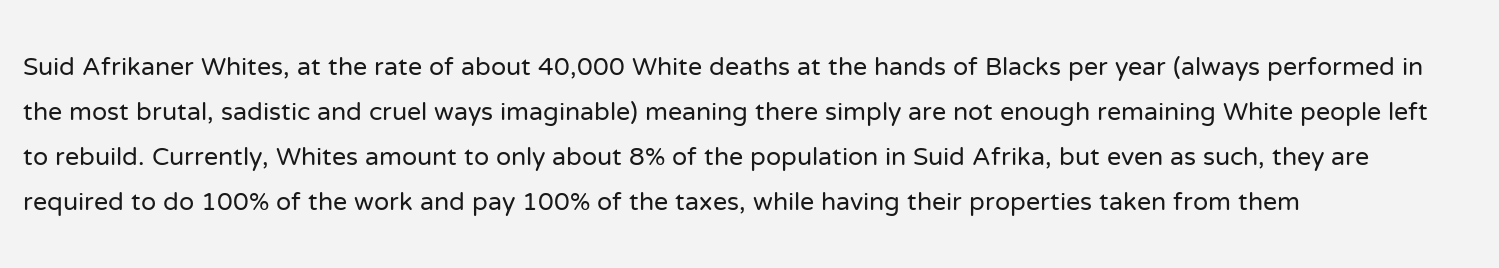Suid Afrikaner Whites, at the rate of about 40,000 White deaths at the hands of Blacks per year (always performed in the most brutal, sadistic and cruel ways imaginable) meaning there simply are not enough remaining White people left to rebuild. Currently, Whites amount to only about 8% of the population in Suid Afrika, but even as such, they are required to do 100% of the work and pay 100% of the taxes, while having their properties taken from them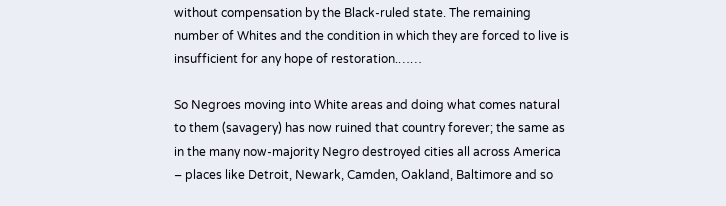without compensation by the Black-ruled state. The remaining number of Whites and the condition in which they are forced to live is insufficient for any hope of restoration.……

So Negroes moving into White areas and doing what comes natural to them (savagery) has now ruined that country forever; the same as in the many now-majority Negro destroyed cities all across America – places like Detroit, Newark, Camden, Oakland, Baltimore and so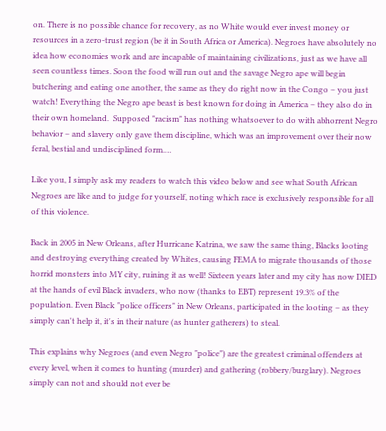on. There is no possible chance for recovery, as no White would ever invest money or resources in a zero-trust region (be it in South Africa or America). Negroes have absolutely no idea how economies work and are incapable of maintaining civilizations, just as we have all seen countless times. Soon the food will run out and the savage Negro ape will begin butchering and eating one another, the same as they do right now in the Congo – you just watch! Everything the Negro ape beast is best known for doing in America – they also do in their own homeland.  Supposed "racism" has nothing whatsoever to do with abhorrent Negro behavior – and slavery only gave them discipline, which was an improvement over their now feral, bestial and undisciplined form.…

Like you, I simply ask my readers to watch this video below and see what South African Negroes are like and to judge for yourself, noting which race is exclusively responsible for all of this violence.

Back in 2005 in New Orleans, after Hurricane Katrina, we saw the same thing, Blacks looting and destroying everything created by Whites, causing FEMA to migrate thousands of those horrid monsters into MY city, ruining it as well! Sixteen years later and my city has now DIED at the hands of evil Black invaders, who now (thanks to EBT) represent 19.3% of the population. Even Black "police officers" in New Orleans, participated in the looting – as they simply can't help it, it's in their nature (as hunter gatherers) to steal.

This explains why Negroes (and even Negro "police") are the greatest criminal offenders at every level, when it comes to hunting (murder) and gathering (robbery/burglary). Negroes simply can not and should not ever be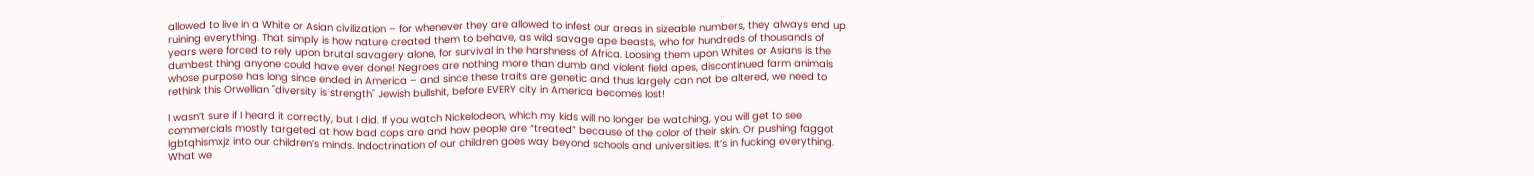allowed to live in a White or Asian civilization – for whenever they are allowed to infest our areas in sizeable numbers, they always end up ruining everything. That simply is how nature created them to behave, as wild savage ape beasts, who for hundreds of thousands of years were forced to rely upon brutal savagery alone, for survival in the harshness of Africa. Loosing them upon Whites or Asians is the dumbest thing anyone could have ever done! Negroes are nothing more than dumb and violent field apes, discontinued farm animals whose purpose has long since ended in America – and since these traits are genetic and thus largely can not be altered, we need to rethink this Orwellian "diversity is strength" Jewish bullshit, before EVERY city in America becomes lost!

I wasn’t sure if I heard it correctly, but I did. If you watch Nickelodeon, which my kids will no longer be watching, you will get to see commercials mostly targeted at how bad cops are and how people are “treated” because of the color of their skin. Or pushing faggot lgbtqhismxjz into our children’s minds. Indoctrination of our children goes way beyond schools and universities. It’s in fucking everything. What we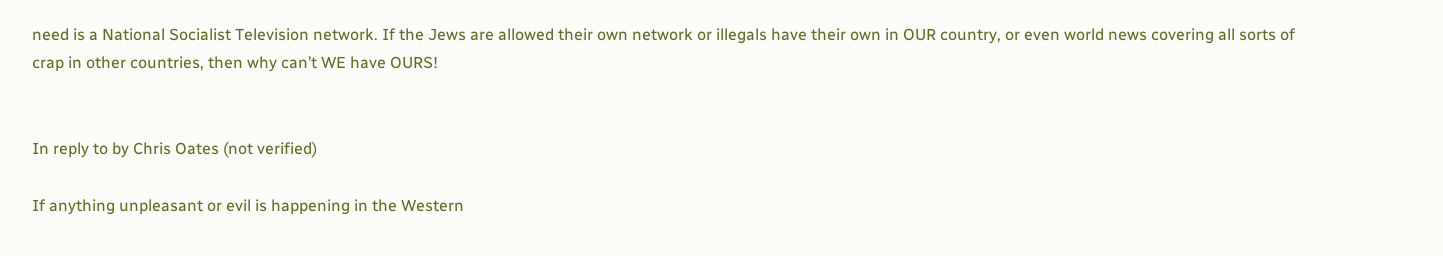need is a National Socialist Television network. If the Jews are allowed their own network or illegals have their own in OUR country, or even world news covering all sorts of crap in other countries, then why can’t WE have OURS!


In reply to by Chris Oates (not verified)

If anything unpleasant or evil is happening in the Western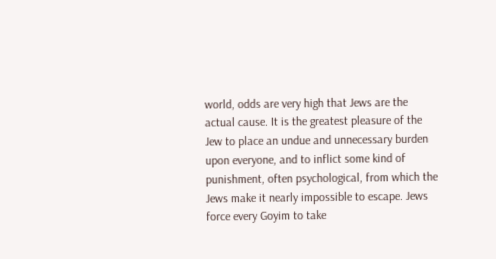world, odds are very high that Jews are the actual cause. It is the greatest pleasure of the Jew to place an undue and unnecessary burden upon everyone, and to inflict some kind of punishment, often psychological, from which the Jews make it nearly impossible to escape. Jews force every Goyim to take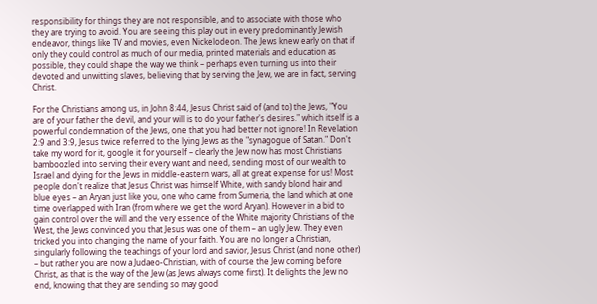responsibility for things they are not responsible, and to associate with those who they are trying to avoid. You are seeing this play out in every predominantly Jewish endeavor, things like TV and movies, even Nickelodeon. The Jews knew early on that if only they could control as much of our media, printed materials and education as possible, they could shape the way we think – perhaps even turning us into their devoted and unwitting slaves, believing that by serving the Jew, we are in fact, serving Christ.

For the Christians among us, in John 8:44, Jesus Christ said of (and to) the Jews, "You are of your father the devil, and your will is to do your father's desires." which itself is a powerful condemnation of the Jews, one that you had better not ignore! In Revelation 2:9 and 3:9, Jesus twice referred to the lying Jews as the "synagogue of Satan." Don't take my word for it, google it for yourself – clearly the Jew now has most Christians bamboozled into serving their every want and need, sending most of our wealth to Israel and dying for the Jews in middle-eastern wars, all at great expense for us! Most people don't realize that Jesus Christ was himself White, with sandy blond hair and blue eyes – an Aryan just like you, one who came from Sumeria, the land which at one time overlapped with Iran (from where we get the word Aryan). However in a bid to gain control over the will and the very essence of the White majority Christians of the West, the Jews convinced you that Jesus was one of them – an ugly Jew. They even tricked you into changing the name of your faith. You are no longer a Christian, singularly following the teachings of your lord and savior, Jesus Christ (and none other) – but rather you are now a Judaeo-Christian, with of course the Jew coming before Christ, as that is the way of the Jew (as Jews always come first). It delights the Jew no end, knowing that they are sending so may good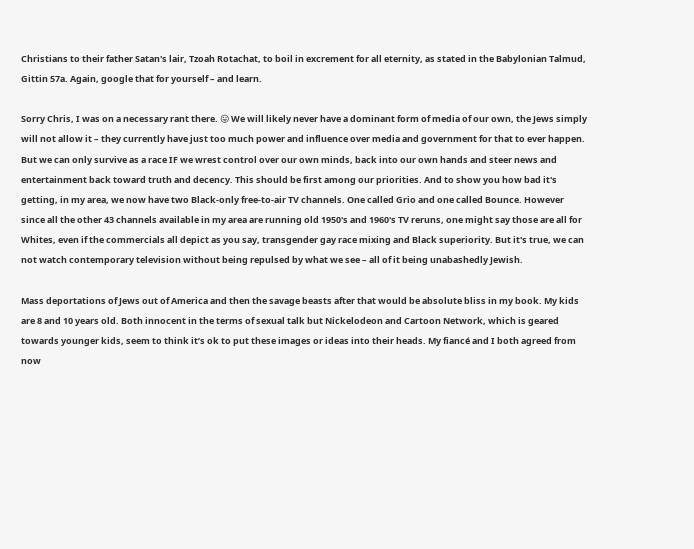Christians to their father Satan's lair, Tzoah Rotachat, to boil in excrement for all eternity, as stated in the Babylonian Talmud, Gittin 57a. Again, google that for yourself – and learn.

Sorry Chris, I was on a necessary rant there. 😛 We will likely never have a dominant form of media of our own, the Jews simply will not allow it – they currently have just too much power and influence over media and government for that to ever happen. But we can only survive as a race IF we wrest control over our own minds, back into our own hands and steer news and entertainment back toward truth and decency. This should be first among our priorities. And to show you how bad it's getting, in my area, we now have two Black-only free-to-air TV channels. One called Grio and one called Bounce. However since all the other 43 channels available in my area are running old 1950's and 1960's TV reruns, one might say those are all for Whites, even if the commercials all depict as you say, transgender gay race mixing and Black superiority. But it's true, we can not watch contemporary television without being repulsed by what we see – all of it being unabashedly Jewish.

Mass deportations of Jews out of America and then the savage beasts after that would be absolute bliss in my book. My kids are 8 and 10 years old. Both innocent in the terms of sexual talk but Nickelodeon and Cartoon Network, which is geared towards younger kids, seem to think it’s ok to put these images or ideas into their heads. My fiancé and I both agreed from now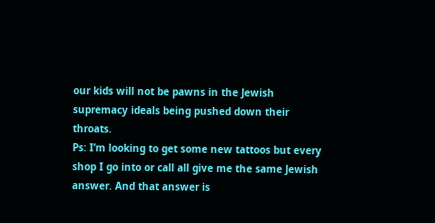our kids will not be pawns in the Jewish supremacy ideals being pushed down their throats.
Ps: I’m looking to get some new tattoos but every shop I go into or call all give me the same Jewish answer. And that answer is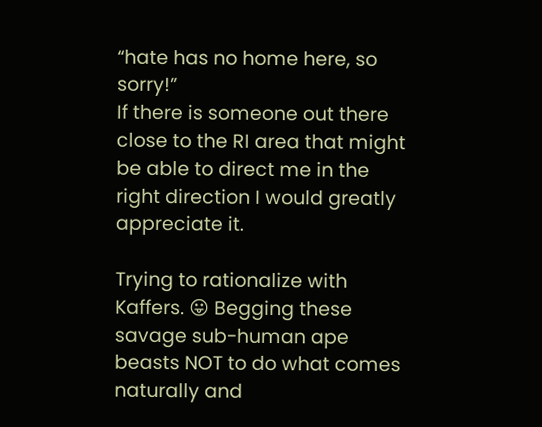“hate has no home here, so sorry!”
If there is someone out there close to the RI area that might be able to direct me in the right direction I would greatly appreciate it.

Trying to rationalize with Kaffers. 😛 Begging these savage sub-human ape beasts NOT to do what comes naturally and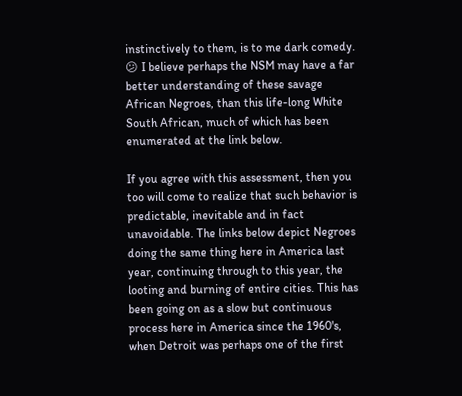instinctively to them, is to me dark comedy. 😕 I believe perhaps the NSM may have a far better understanding of these savage African Negroes, than this life-long White South African, much of which has been enumerated at the link below.

If you agree with this assessment, then you too will come to realize that such behavior is predictable, inevitable and in fact unavoidable. The links below depict Negroes doing the same thing here in America last year, continuing through to this year, the looting and burning of entire cities. This has been going on as a slow but continuous process here in America since the 1960's, when Detroit was perhaps one of the first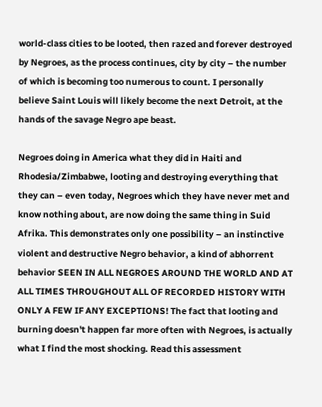world-class cities to be looted, then razed and forever destroyed by Negroes, as the process continues, city by city – the number of which is becoming too numerous to count. I personally believe Saint Louis will likely become the next Detroit, at the hands of the savage Negro ape beast.

Negroes doing in America what they did in Haiti and Rhodesia/Zimbabwe, looting and destroying everything that they can – even today, Negroes which they have never met and know nothing about, are now doing the same thing in Suid Afrika. This demonstrates only one possibility – an instinctive violent and destructive Negro behavior, a kind of abhorrent behavior SEEN IN ALL NEGROES AROUND THE WORLD AND AT ALL TIMES THROUGHOUT ALL OF RECORDED HISTORY WITH ONLY A FEW IF ANY EXCEPTIONS! The fact that looting and burning doesn't happen far more often with Negroes, is actually what I find the most shocking. Read this assessment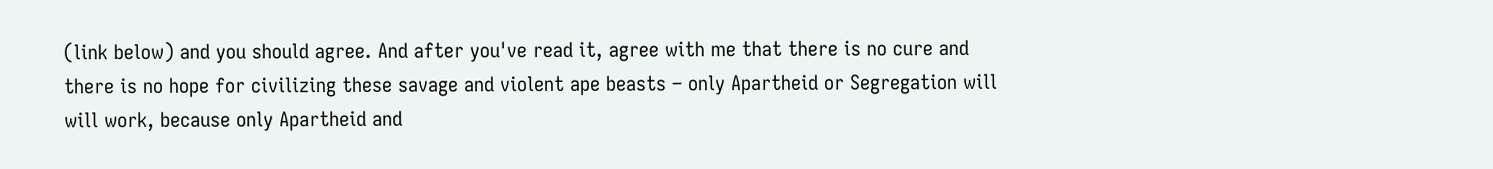(link below) and you should agree. And after you've read it, agree with me that there is no cure and there is no hope for civilizing these savage and violent ape beasts – only Apartheid or Segregation will will work, because only Apartheid and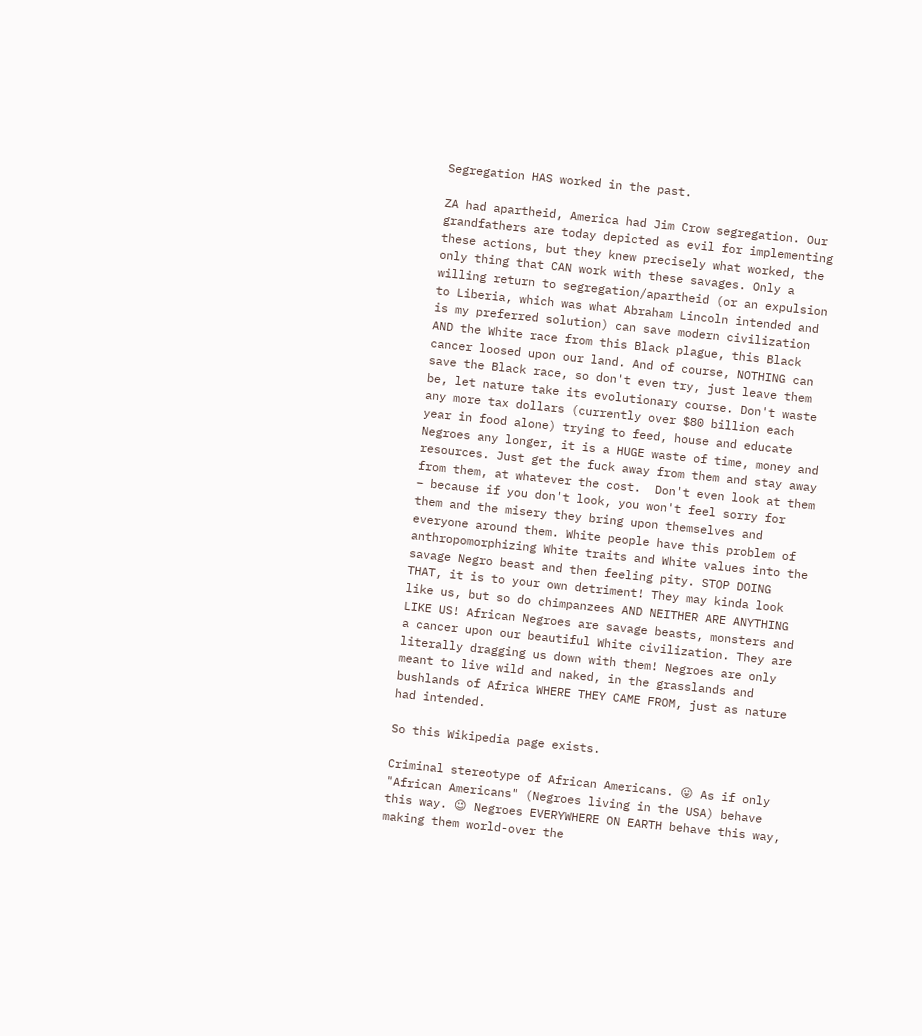Segregation HAS worked in the past.

ZA had apartheid, America had Jim Crow segregation. Our grandfathers are today depicted as evil for implementing these actions, but they knew precisely what worked, the only thing that CAN work with these savages. Only a willing return to segregation/apartheid (or an expulsion to Liberia, which was what Abraham Lincoln intended and is my preferred solution) can save modern civilization AND the White race from this Black plague, this Black cancer loosed upon our land. And of course, NOTHING can save the Black race, so don't even try, just leave them be, let nature take its evolutionary course. Don't waste any more tax dollars (currently over $80 billion each year in food alone) trying to feed, house and educate Negroes any longer, it is a HUGE waste of time, money and resources. Just get the fuck away from them and stay away from them, at whatever the cost.  Don't even look at them – because if you don't look, you won't feel sorry for them and the misery they bring upon themselves and everyone around them. White people have this problem of anthropomorphizing White traits and White values into the savage Negro beast and then feeling pity. STOP DOING THAT, it is to your own detriment! They may kinda look like us, but so do chimpanzees AND NEITHER ARE ANYTHING LIKE US! African Negroes are savage beasts, monsters and a cancer upon our beautiful White civilization. They are literally dragging us down with them! Negroes are only meant to live wild and naked, in the grasslands and bushlands of Africa WHERE THEY CAME FROM, just as nature had intended.

So this Wikipedia page exists.

Criminal stereotype of African Americans. 😛 As if only "African Americans" (Negroes living in the USA) behave this way. 😉 Negroes EVERYWHERE ON EARTH behave this way, making them world-over the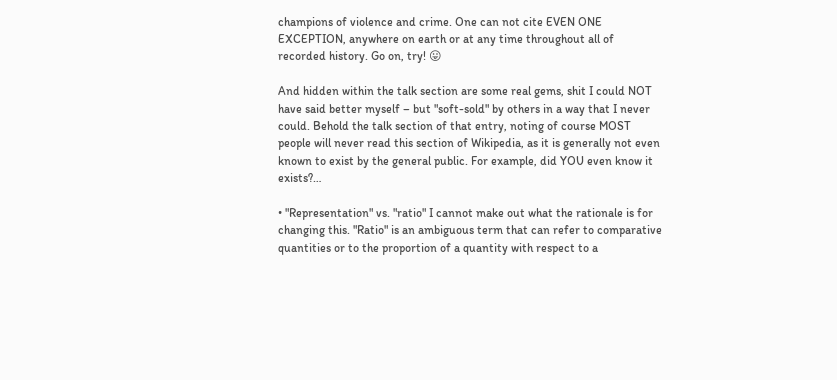champions of violence and crime. One can not cite EVEN ONE EXCEPTION, anywhere on earth or at any time throughout all of recorded history. Go on, try! 😛

And hidden within the talk section are some real gems, shit I could NOT have said better myself – but "soft-sold" by others in a way that I never could. Behold the talk section of that entry, noting of course MOST people will never read this section of Wikipedia, as it is generally not even known to exist by the general public. For example, did YOU even know it exists?…

• "Representation" vs. "ratio" I cannot make out what the rationale is for changing this. "Ratio" is an ambiguous term that can refer to comparative quantities or to the proportion of a quantity with respect to a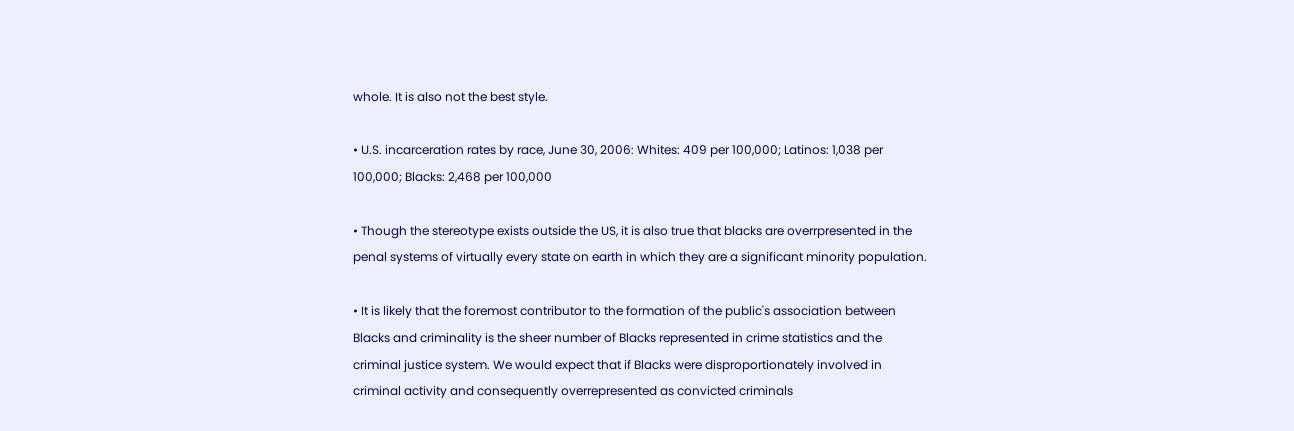whole. It is also not the best style.

• U.S. incarceration rates by race, June 30, 2006: Whites: 409 per 100,000; Latinos: 1,038 per 100,000; Blacks: 2,468 per 100,000

• Though the stereotype exists outside the US, it is also true that blacks are overrpresented in the penal systems of virtually every state on earth in which they are a significant minority population.

• It is likely that the foremost contributor to the formation of the public's association between Blacks and criminality is the sheer number of Blacks represented in crime statistics and the criminal justice system. We would expect that if Blacks were disproportionately involved in criminal activity and consequently overrepresented as convicted criminals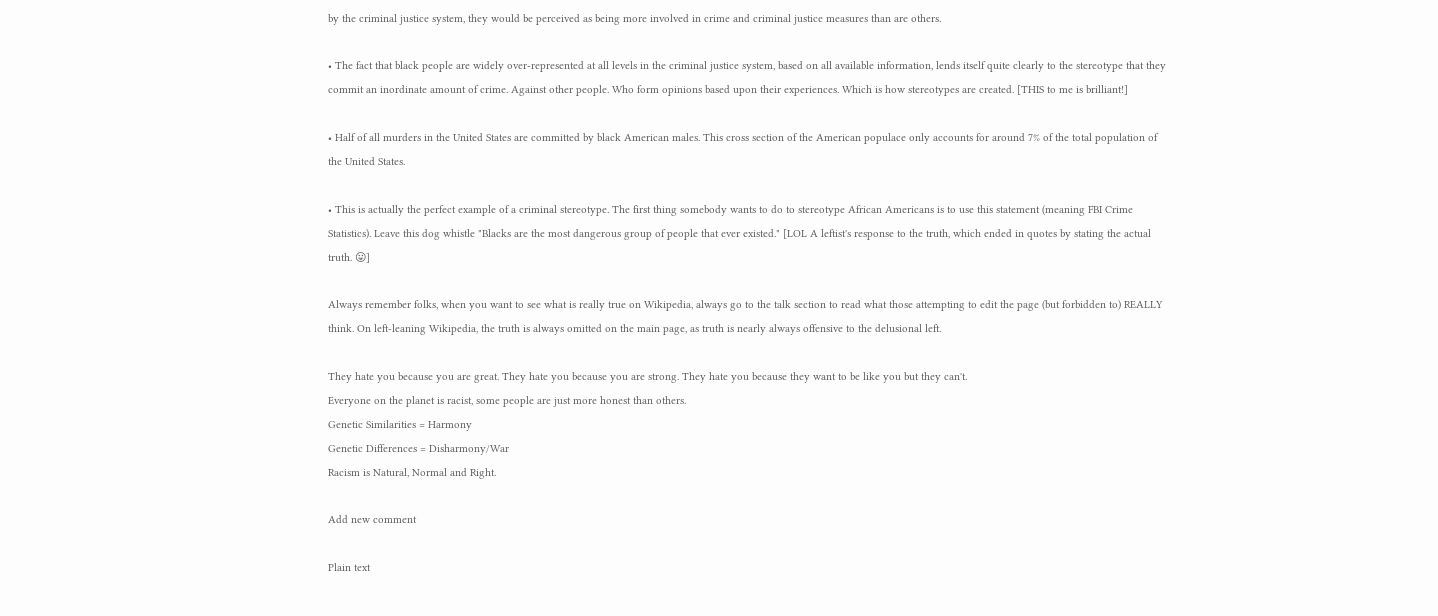by the criminal justice system, they would be perceived as being more involved in crime and criminal justice measures than are others.

• The fact that black people are widely over-represented at all levels in the criminal justice system, based on all available information, lends itself quite clearly to the stereotype that they commit an inordinate amount of crime. Against other people. Who form opinions based upon their experiences. Which is how stereotypes are created. [THIS to me is brilliant!]

• Half of all murders in the United States are committed by black American males. This cross section of the American populace only accounts for around 7% of the total population of the United States.

• This is actually the perfect example of a criminal stereotype. The first thing somebody wants to do to stereotype African Americans is to use this statement (meaning FBI Crime Statistics). Leave this dog whistle "Blacks are the most dangerous group of people that ever existed." [LOL A leftist's response to the truth, which ended in quotes by stating the actual truth. 😛]

Always remember folks, when you want to see what is really true on Wikipedia, always go to the talk section to read what those attempting to edit the page (but forbidden to) REALLY think. On left-leaning Wikipedia, the truth is always omitted on the main page, as truth is nearly always offensive to the delusional left.

They hate you because you are great. They hate you because you are strong. They hate you because they want to be like you but they can't.
Everyone on the planet is racist, some people are just more honest than others.
Genetic Similarities = Harmony
Genetic Differences = Disharmony/War
Racism is Natural, Normal and Right.

Add new comment

Plain text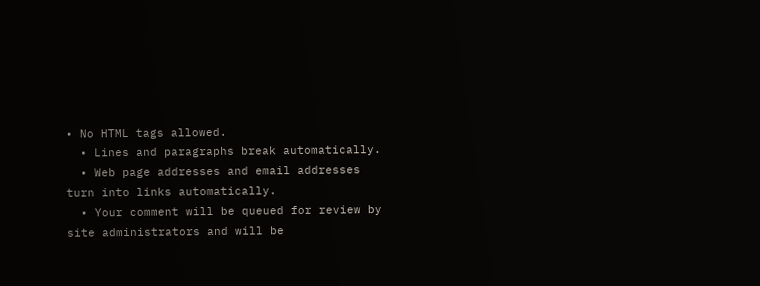• No HTML tags allowed.
  • Lines and paragraphs break automatically.
  • Web page addresses and email addresses turn into links automatically.
  • Your comment will be queued for review by site administrators and will be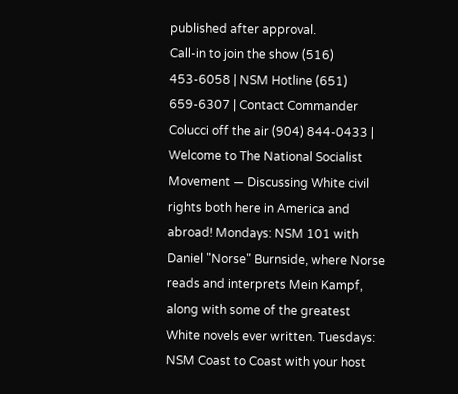published after approval.
Call-in to join the show (516) 453-6058 | NSM Hotline (651) 659-6307 | Contact Commander Colucci off the air (904) 844-0433 | Welcome to The National Socialist Movement — Discussing White civil rights both here in America and abroad! Mondays: NSM 101 with Daniel "Norse" Burnside, where Norse reads and interprets Mein Kampf, along with some of the greatest White novels ever written. Tuesdays: NSM Coast to Coast with your host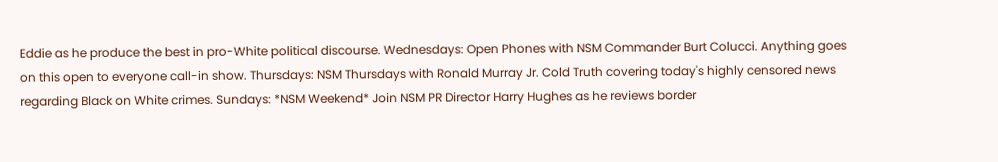Eddie as he produce the best in pro-White political discourse. Wednesdays: Open Phones with NSM Commander Burt Colucci. Anything goes on this open to everyone call-in show. Thursdays: NSM Thursdays with Ronald Murray Jr. Cold Truth covering today's highly censored news regarding Black on White crimes. Sundays: *NSM Weekend* Join NSM PR Director Harry Hughes as he reviews border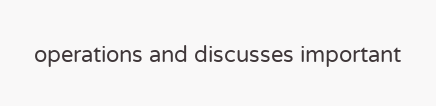operations and discusses important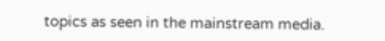topics as seen in the mainstream media.